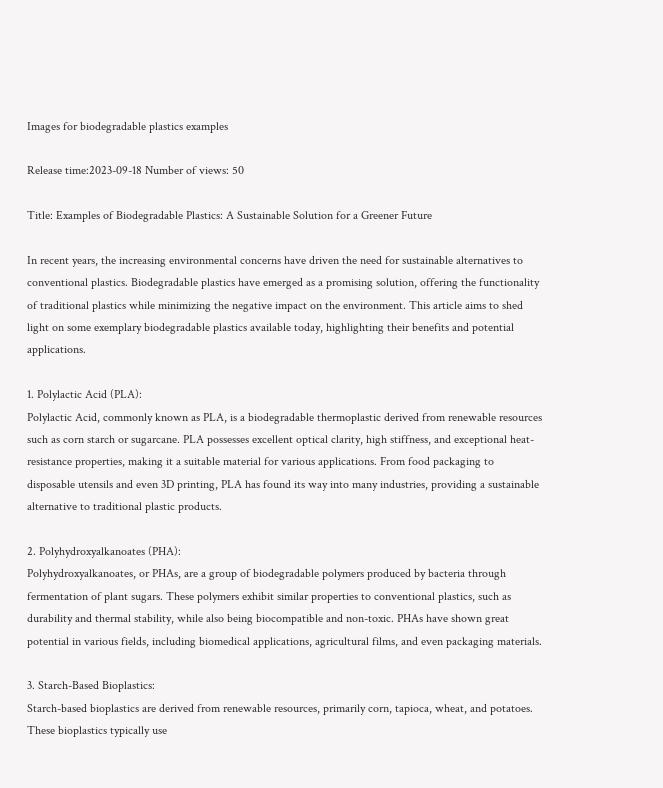Images for biodegradable plastics examples

Release time:2023-09-18 Number of views: 50

Title: Examples of Biodegradable Plastics: A Sustainable Solution for a Greener Future

In recent years, the increasing environmental concerns have driven the need for sustainable alternatives to conventional plastics. Biodegradable plastics have emerged as a promising solution, offering the functionality of traditional plastics while minimizing the negative impact on the environment. This article aims to shed light on some exemplary biodegradable plastics available today, highlighting their benefits and potential applications.

1. Polylactic Acid (PLA):
Polylactic Acid, commonly known as PLA, is a biodegradable thermoplastic derived from renewable resources such as corn starch or sugarcane. PLA possesses excellent optical clarity, high stiffness, and exceptional heat-resistance properties, making it a suitable material for various applications. From food packaging to disposable utensils and even 3D printing, PLA has found its way into many industries, providing a sustainable alternative to traditional plastic products.

2. Polyhydroxyalkanoates (PHA):
Polyhydroxyalkanoates, or PHAs, are a group of biodegradable polymers produced by bacteria through fermentation of plant sugars. These polymers exhibit similar properties to conventional plastics, such as durability and thermal stability, while also being biocompatible and non-toxic. PHAs have shown great potential in various fields, including biomedical applications, agricultural films, and even packaging materials.

3. Starch-Based Bioplastics:
Starch-based bioplastics are derived from renewable resources, primarily corn, tapioca, wheat, and potatoes. These bioplastics typically use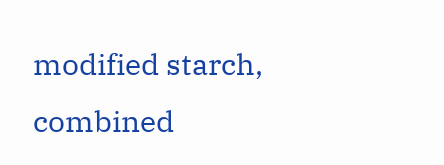modified starch, combined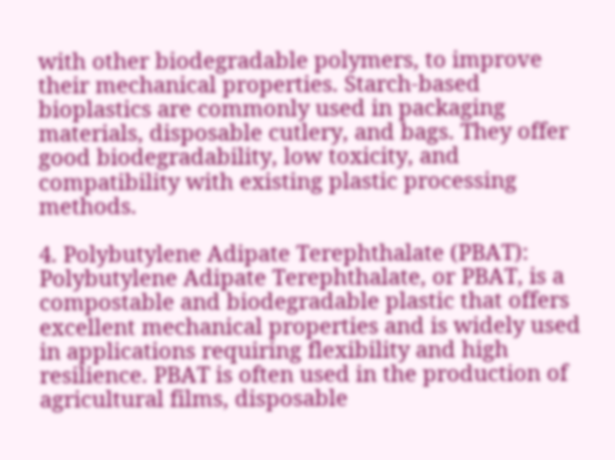with other biodegradable polymers, to improve their mechanical properties. Starch-based bioplastics are commonly used in packaging materials, disposable cutlery, and bags. They offer good biodegradability, low toxicity, and compatibility with existing plastic processing methods.

4. Polybutylene Adipate Terephthalate (PBAT):
Polybutylene Adipate Terephthalate, or PBAT, is a compostable and biodegradable plastic that offers excellent mechanical properties and is widely used in applications requiring flexibility and high resilience. PBAT is often used in the production of agricultural films, disposable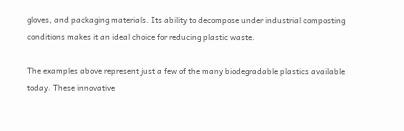gloves, and packaging materials. Its ability to decompose under industrial composting conditions makes it an ideal choice for reducing plastic waste.

The examples above represent just a few of the many biodegradable plastics available today. These innovative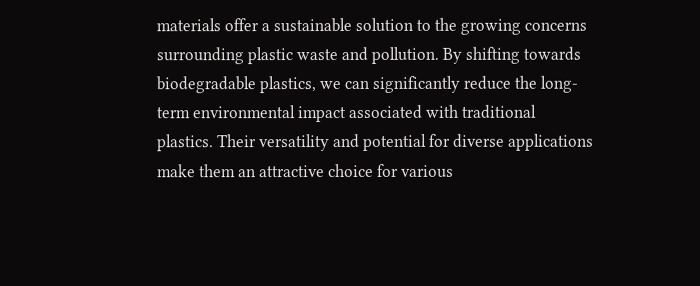materials offer a sustainable solution to the growing concerns surrounding plastic waste and pollution. By shifting towards biodegradable plastics, we can significantly reduce the long-term environmental impact associated with traditional plastics. Their versatility and potential for diverse applications make them an attractive choice for various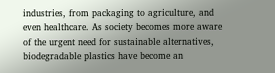industries, from packaging to agriculture, and even healthcare. As society becomes more aware of the urgent need for sustainable alternatives, biodegradable plastics have become an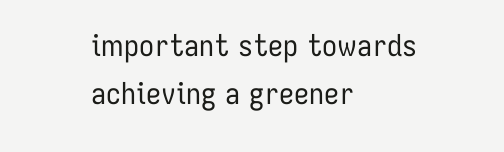important step towards achieving a greener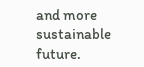and more sustainable future.